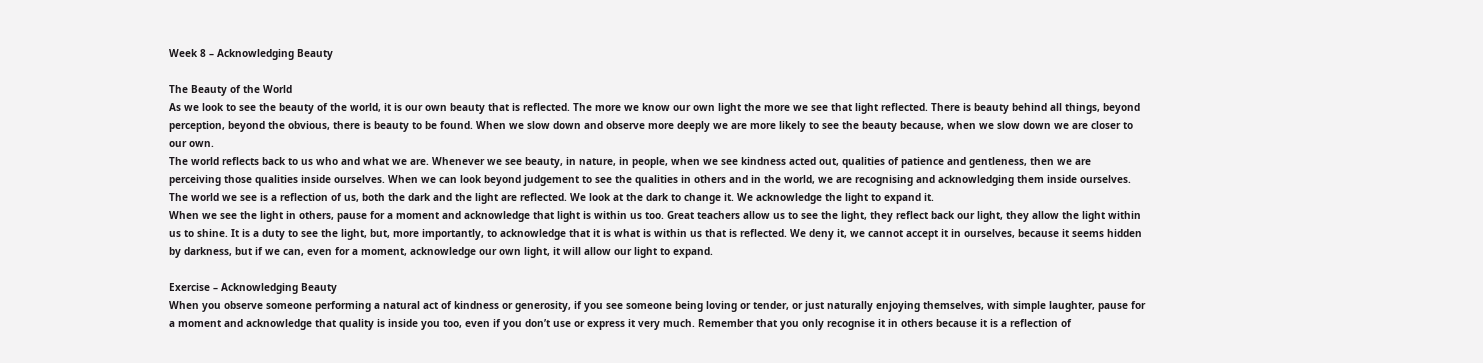Week 8 – Acknowledging Beauty

The Beauty of the World
As we look to see the beauty of the world, it is our own beauty that is reflected. The more we know our own light the more we see that light reflected. There is beauty behind all things, beyond perception, beyond the obvious, there is beauty to be found. When we slow down and observe more deeply we are more likely to see the beauty because, when we slow down we are closer to our own.
The world reflects back to us who and what we are. Whenever we see beauty, in nature, in people, when we see kindness acted out, qualities of patience and gentleness, then we are perceiving those qualities inside ourselves. When we can look beyond judgement to see the qualities in others and in the world, we are recognising and acknowledging them inside ourselves. The world we see is a reflection of us, both the dark and the light are reflected. We look at the dark to change it. We acknowledge the light to expand it.
When we see the light in others, pause for a moment and acknowledge that light is within us too. Great teachers allow us to see the light, they reflect back our light, they allow the light within us to shine. It is a duty to see the light, but, more importantly, to acknowledge that it is what is within us that is reflected. We deny it, we cannot accept it in ourselves, because it seems hidden by darkness, but if we can, even for a moment, acknowledge our own light, it will allow our light to expand.

Exercise – Acknowledging Beauty
When you observe someone performing a natural act of kindness or generosity, if you see someone being loving or tender, or just naturally enjoying themselves, with simple laughter, pause for a moment and acknowledge that quality is inside you too, even if you don’t use or express it very much. Remember that you only recognise it in others because it is a reflection of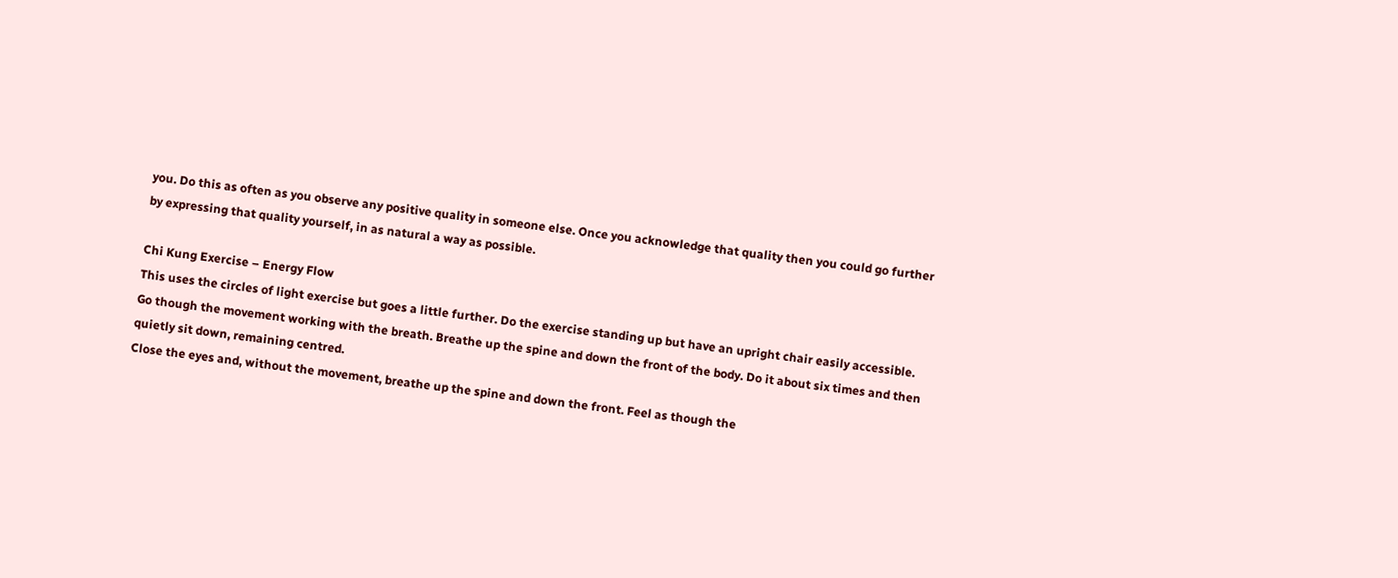you. Do this as often as you observe any positive quality in someone else. Once you acknowledge that quality then you could go further by expressing that quality yourself, in as natural a way as possible.

Chi Kung Exercise – Energy Flow
This uses the circles of light exercise but goes a little further. Do the exercise standing up but have an upright chair easily accessible. Go though the movement working with the breath. Breathe up the spine and down the front of the body. Do it about six times and then quietly sit down, remaining centred.
Close the eyes and, without the movement, breathe up the spine and down the front. Feel as though the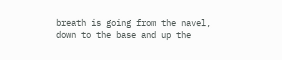breath is going from the navel, down to the base and up the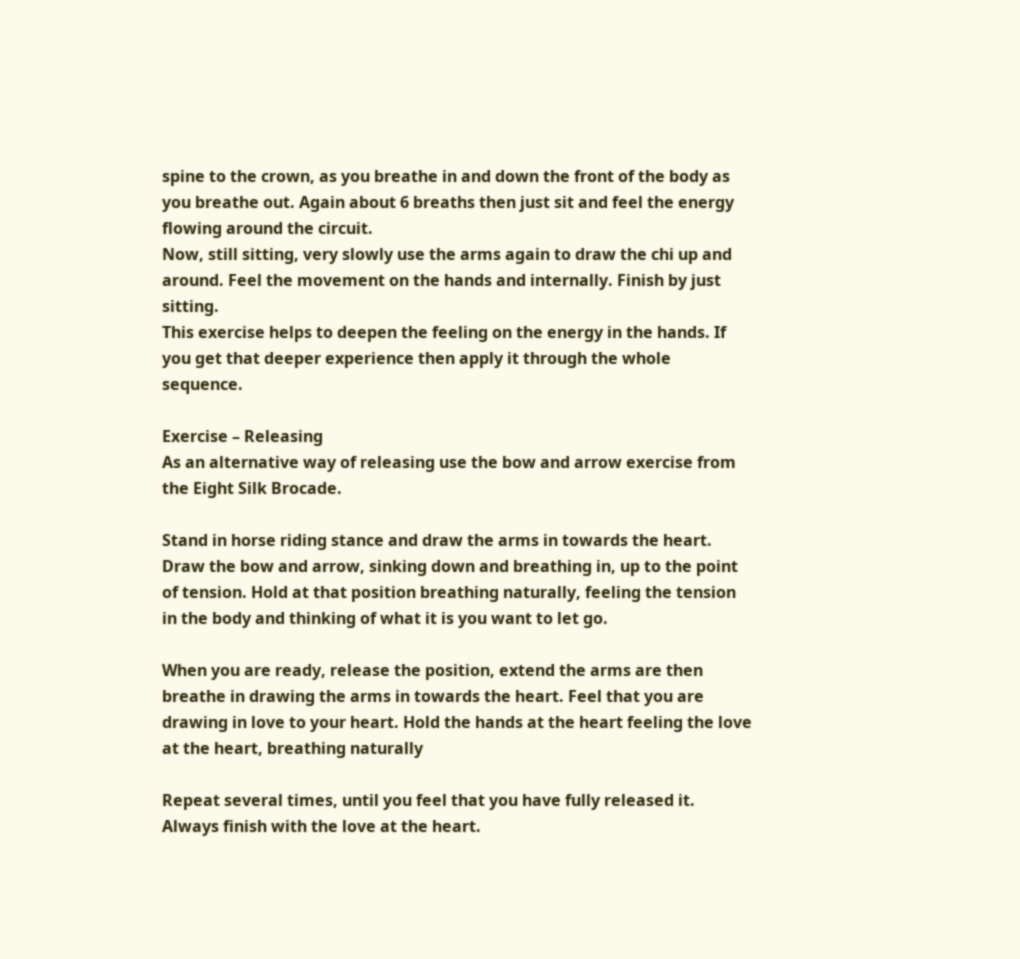spine to the crown, as you breathe in and down the front of the body as you breathe out. Again about 6 breaths then just sit and feel the energy flowing around the circuit.
Now, still sitting, very slowly use the arms again to draw the chi up and around. Feel the movement on the hands and internally. Finish by just sitting.
This exercise helps to deepen the feeling on the energy in the hands. If you get that deeper experience then apply it through the whole sequence.

Exercise – Releasing
As an alternative way of releasing use the bow and arrow exercise from the Eight Silk Brocade.

Stand in horse riding stance and draw the arms in towards the heart.
Draw the bow and arrow, sinking down and breathing in, up to the point of tension. Hold at that position breathing naturally, feeling the tension in the body and thinking of what it is you want to let go.

When you are ready, release the position, extend the arms are then breathe in drawing the arms in towards the heart. Feel that you are drawing in love to your heart. Hold the hands at the heart feeling the love at the heart, breathing naturally

Repeat several times, until you feel that you have fully released it. Always finish with the love at the heart.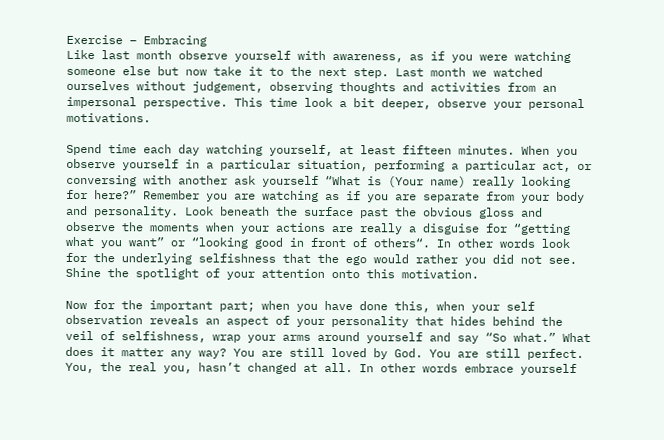Exercise – Embracing
Like last month observe yourself with awareness, as if you were watching someone else but now take it to the next step. Last month we watched ourselves without judgement, observing thoughts and activities from an impersonal perspective. This time look a bit deeper, observe your personal motivations.

Spend time each day watching yourself, at least fifteen minutes. When you observe yourself in a particular situation, performing a particular act, or conversing with another ask yourself “What is (Your name) really looking for here?” Remember you are watching as if you are separate from your body and personality. Look beneath the surface past the obvious gloss and observe the moments when your actions are really a disguise for “getting what you want” or “looking good in front of others“. In other words look for the underlying selfishness that the ego would rather you did not see. Shine the spotlight of your attention onto this motivation.

Now for the important part; when you have done this, when your self observation reveals an aspect of your personality that hides behind the veil of selfishness, wrap your arms around yourself and say “So what.” What does it matter any way? You are still loved by God. You are still perfect. You, the real you, hasn’t changed at all. In other words embrace yourself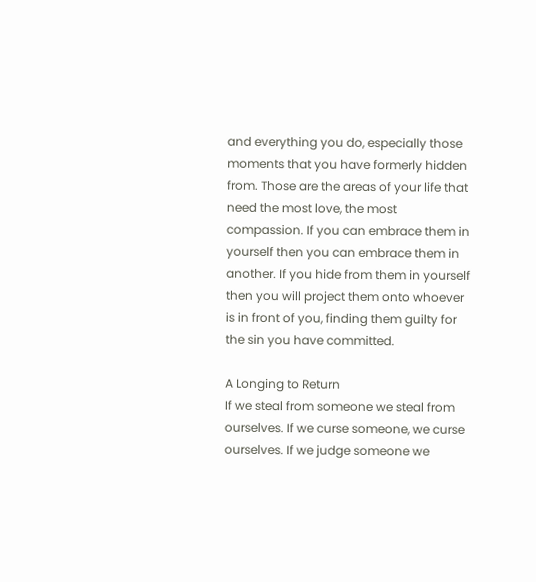and everything you do, especially those moments that you have formerly hidden from. Those are the areas of your life that need the most love, the most compassion. If you can embrace them in yourself then you can embrace them in another. If you hide from them in yourself then you will project them onto whoever is in front of you, finding them guilty for the sin you have committed.

A Longing to Return
If we steal from someone we steal from ourselves. If we curse someone, we curse ourselves. If we judge someone we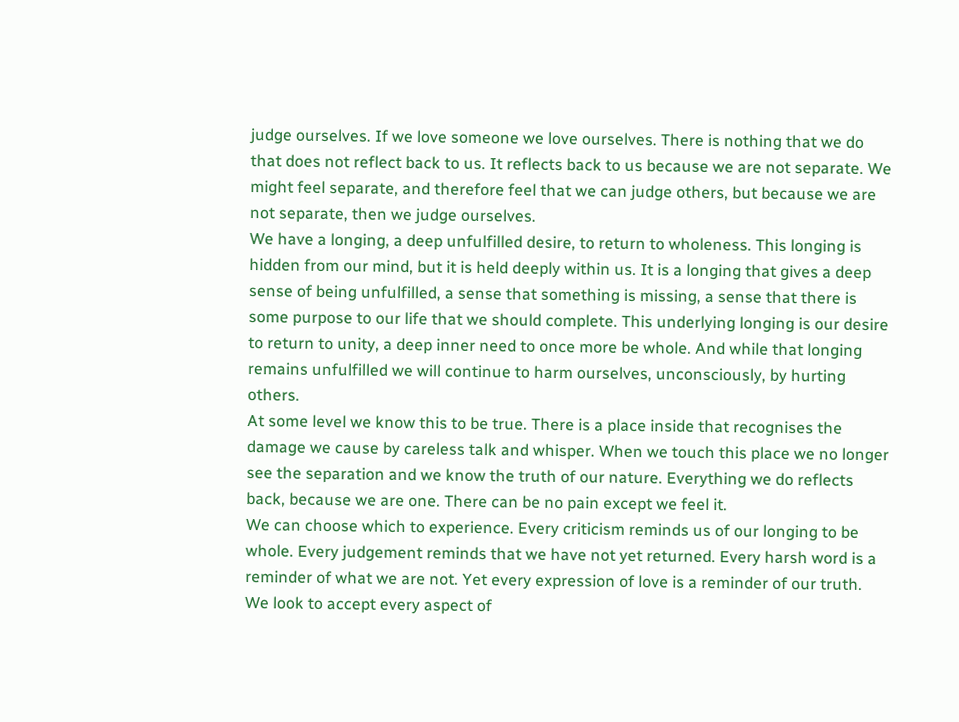judge ourselves. If we love someone we love ourselves. There is nothing that we do that does not reflect back to us. It reflects back to us because we are not separate. We might feel separate, and therefore feel that we can judge others, but because we are not separate, then we judge ourselves.
We have a longing, a deep unfulfilled desire, to return to wholeness. This longing is hidden from our mind, but it is held deeply within us. It is a longing that gives a deep sense of being unfulfilled, a sense that something is missing, a sense that there is some purpose to our life that we should complete. This underlying longing is our desire to return to unity, a deep inner need to once more be whole. And while that longing remains unfulfilled we will continue to harm ourselves, unconsciously, by hurting others.
At some level we know this to be true. There is a place inside that recognises the damage we cause by careless talk and whisper. When we touch this place we no longer see the separation and we know the truth of our nature. Everything we do reflects back, because we are one. There can be no pain except we feel it.
We can choose which to experience. Every criticism reminds us of our longing to be whole. Every judgement reminds that we have not yet returned. Every harsh word is a reminder of what we are not. Yet every expression of love is a reminder of our truth.
We look to accept every aspect of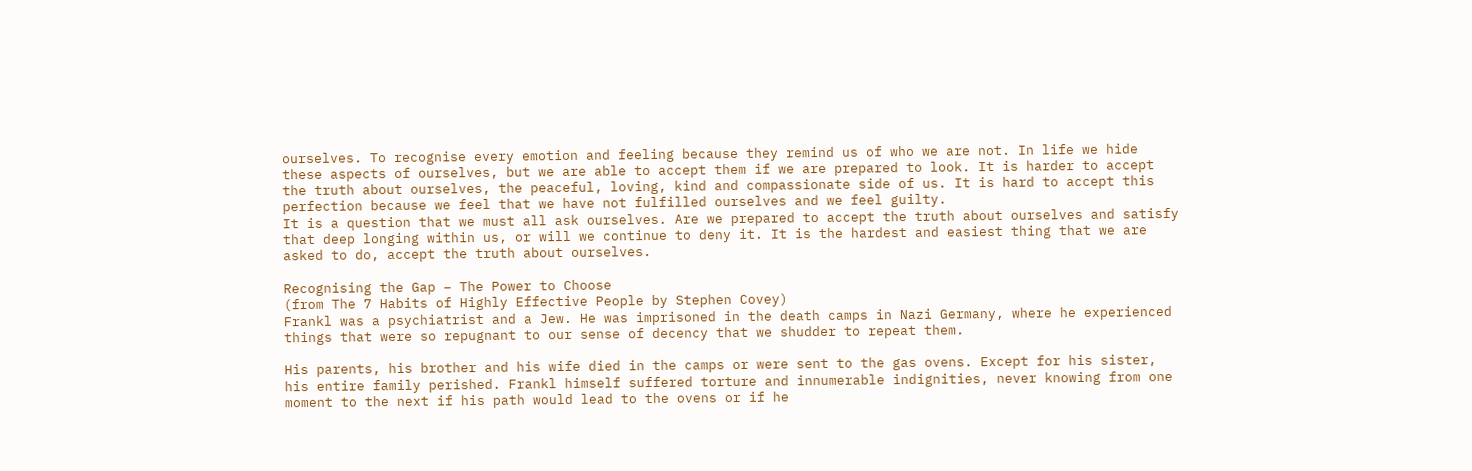ourselves. To recognise every emotion and feeling because they remind us of who we are not. In life we hide these aspects of ourselves, but we are able to accept them if we are prepared to look. It is harder to accept the truth about ourselves, the peaceful, loving, kind and compassionate side of us. It is hard to accept this perfection because we feel that we have not fulfilled ourselves and we feel guilty.
It is a question that we must all ask ourselves. Are we prepared to accept the truth about ourselves and satisfy that deep longing within us, or will we continue to deny it. It is the hardest and easiest thing that we are asked to do, accept the truth about ourselves.

Recognising the Gap – The Power to Choose
(from The 7 Habits of Highly Effective People by Stephen Covey)
Frankl was a psychiatrist and a Jew. He was imprisoned in the death camps in Nazi Germany, where he experienced things that were so repugnant to our sense of decency that we shudder to repeat them.

His parents, his brother and his wife died in the camps or were sent to the gas ovens. Except for his sister, his entire family perished. Frankl himself suffered torture and innumerable indignities, never knowing from one moment to the next if his path would lead to the ovens or if he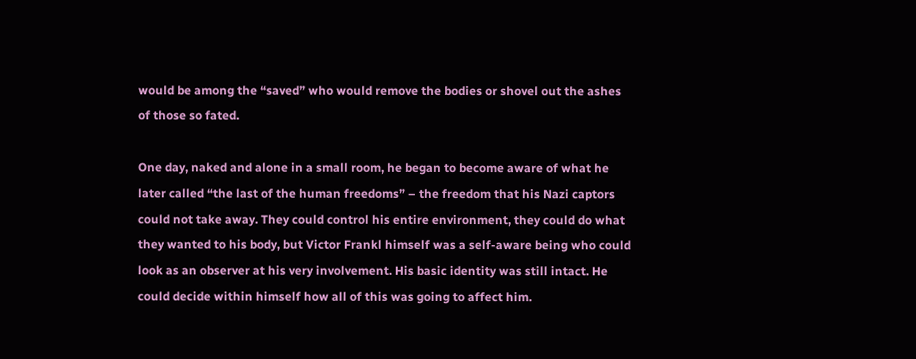would be among the “saved” who would remove the bodies or shovel out the ashes of those so fated.

One day, naked and alone in a small room, he began to become aware of what he later called “the last of the human freedoms” – the freedom that his Nazi captors could not take away. They could control his entire environment, they could do what they wanted to his body, but Victor Frankl himself was a self-aware being who could look as an observer at his very involvement. His basic identity was still intact. He could decide within himself how all of this was going to affect him.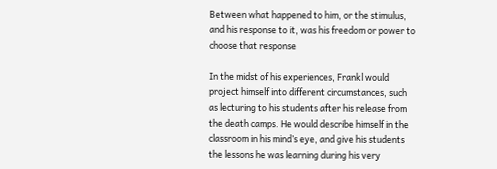Between what happened to him, or the stimulus, and his response to it, was his freedom or power to choose that response

In the midst of his experiences, Frankl would project himself into different circumstances, such as lecturing to his students after his release from the death camps. He would describe himself in the classroom in his mind’s eye, and give his students the lessons he was learning during his very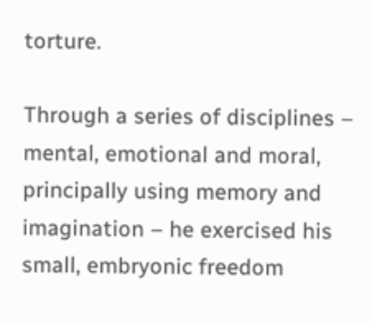torture.

Through a series of disciplines – mental, emotional and moral, principally using memory and imagination – he exercised his small, embryonic freedom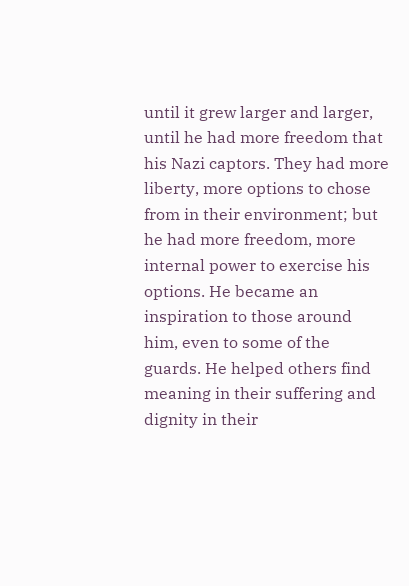until it grew larger and larger, until he had more freedom that his Nazi captors. They had more liberty, more options to chose from in their environment; but he had more freedom, more internal power to exercise his options. He became an inspiration to those around him, even to some of the guards. He helped others find meaning in their suffering and dignity in their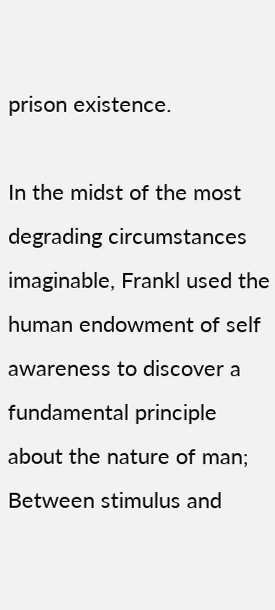prison existence.

In the midst of the most degrading circumstances imaginable, Frankl used the human endowment of self awareness to discover a fundamental principle about the nature of man; Between stimulus and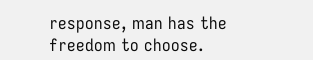response, man has the freedom to choose.